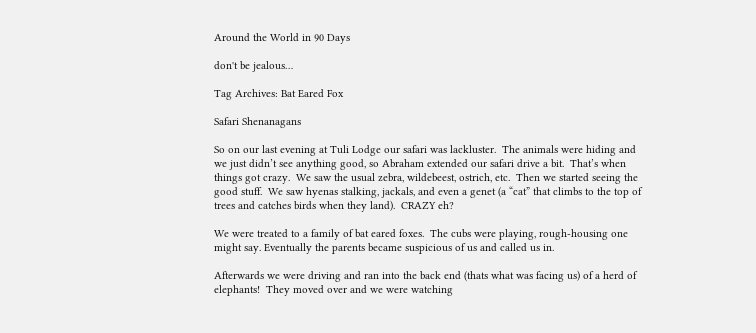Around the World in 90 Days

don't be jealous…

Tag Archives: Bat Eared Fox

Safari Shenanagans

So on our last evening at Tuli Lodge our safari was lackluster.  The animals were hiding and we just didn’t see anything good, so Abraham extended our safari drive a bit.  That’s when things got crazy.  We saw the usual zebra, wildebeest, ostrich, etc.  Then we started seeing the good stuff.  We saw hyenas stalking, jackals, and even a genet (a “cat” that climbs to the top of trees and catches birds when they land).  CRAZY eh?

We were treated to a family of bat eared foxes.  The cubs were playing, rough-housing one might say. Eventually the parents became suspicious of us and called us in.

Afterwards we were driving and ran into the back end (thats what was facing us) of a herd of elephants!  They moved over and we were watching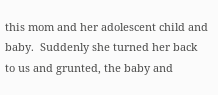this mom and her adolescent child and baby.  Suddenly she turned her back to us and grunted, the baby and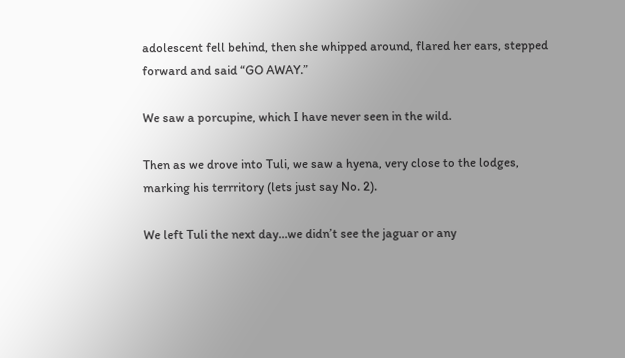adolescent fell behind, then she whipped around, flared her ears, stepped forward and said “GO AWAY.”

We saw a porcupine, which I have never seen in the wild.

Then as we drove into Tuli, we saw a hyena, very close to the lodges, marking his terrritory (lets just say No. 2).

We left Tuli the next day…we didn’t see the jaguar or any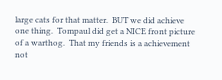large cats for that matter.  BUT we did achieve one thing.  Tompaul did get a NICE front picture of a warthog.  That my friends is a achievement not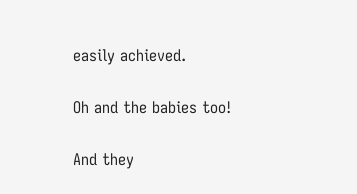easily achieved.

Oh and the babies too!

And they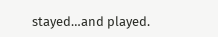stayed…and played.